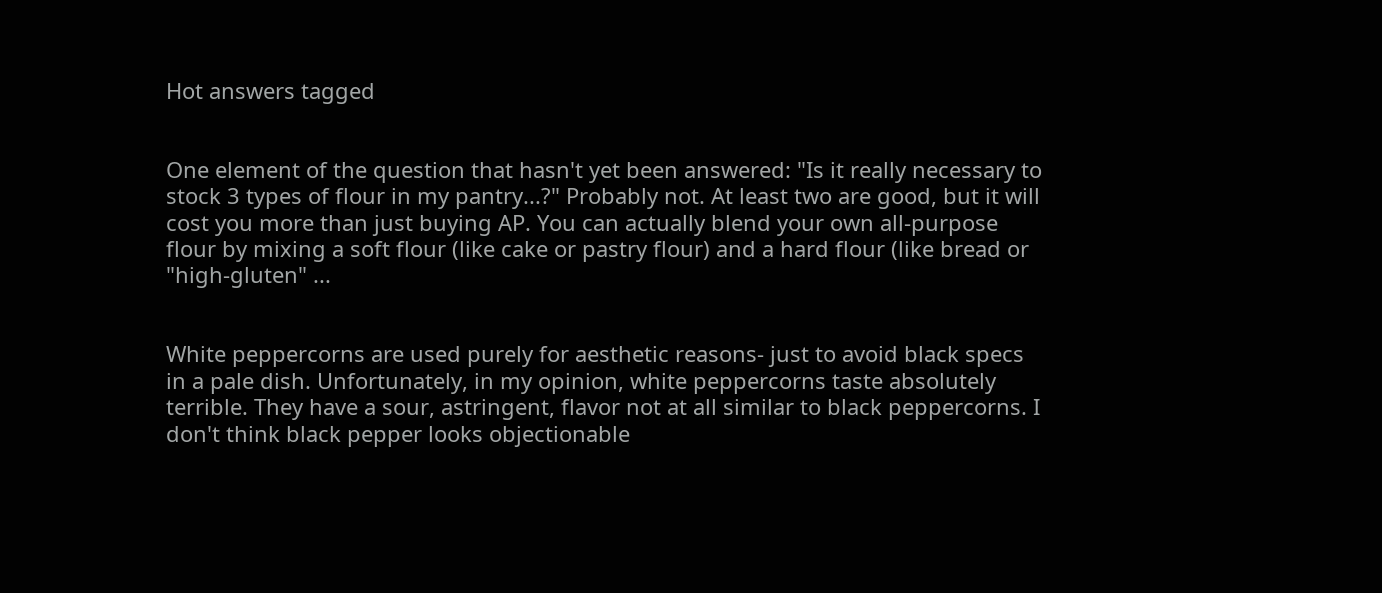Hot answers tagged


One element of the question that hasn't yet been answered: "Is it really necessary to stock 3 types of flour in my pantry...?" Probably not. At least two are good, but it will cost you more than just buying AP. You can actually blend your own all-purpose flour by mixing a soft flour (like cake or pastry flour) and a hard flour (like bread or "high-gluten" ...


White peppercorns are used purely for aesthetic reasons- just to avoid black specs in a pale dish. Unfortunately, in my opinion, white peppercorns taste absolutely terrible. They have a sour, astringent, flavor not at all similar to black peppercorns. I don't think black pepper looks objectionable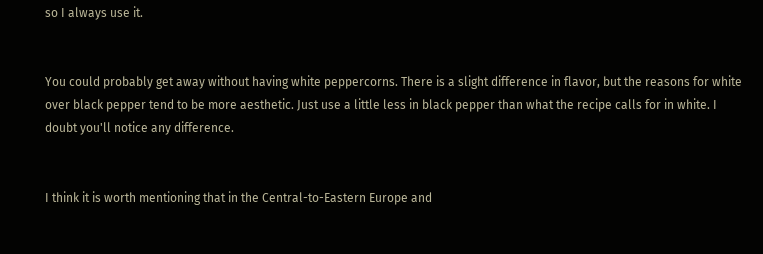so I always use it.


You could probably get away without having white peppercorns. There is a slight difference in flavor, but the reasons for white over black pepper tend to be more aesthetic. Just use a little less in black pepper than what the recipe calls for in white. I doubt you'll notice any difference.


I think it is worth mentioning that in the Central-to-Eastern Europe and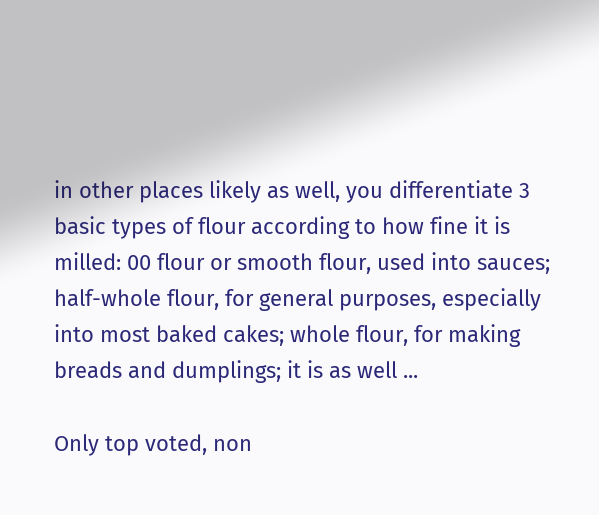in other places likely as well, you differentiate 3 basic types of flour according to how fine it is milled: 00 flour or smooth flour, used into sauces; half-whole flour, for general purposes, especially into most baked cakes; whole flour, for making breads and dumplings; it is as well ...

Only top voted, non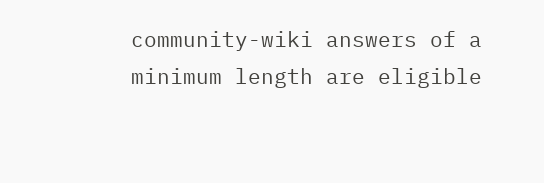community-wiki answers of a minimum length are eligible